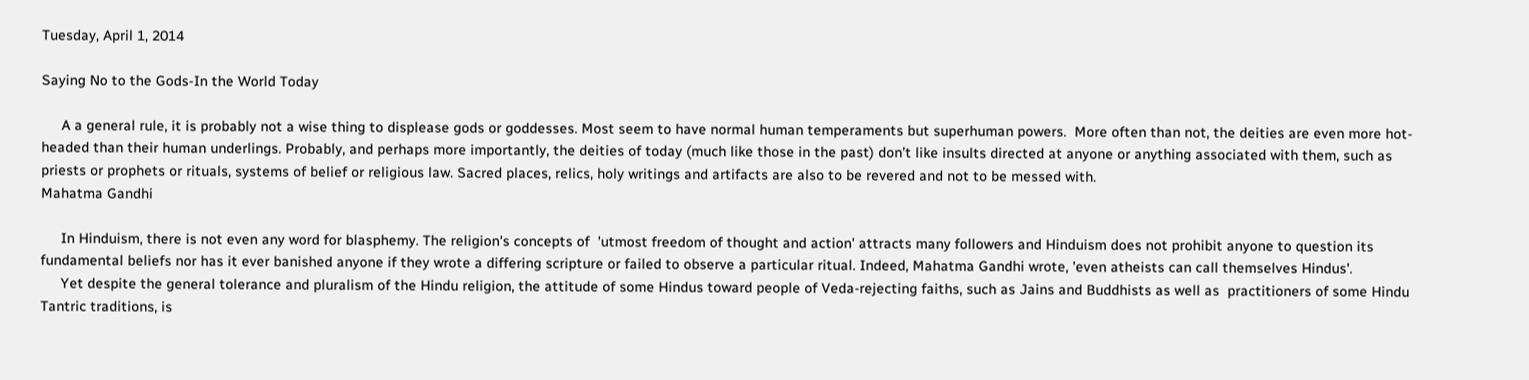Tuesday, April 1, 2014

Saying No to the Gods-In the World Today

     A a general rule, it is probably not a wise thing to displease gods or goddesses. Most seem to have normal human temperaments but superhuman powers.  More often than not, the deities are even more hot-headed than their human underlings. Probably, and perhaps more importantly, the deities of today (much like those in the past) don’t like insults directed at anyone or anything associated with them, such as priests or prophets or rituals, systems of belief or religious law. Sacred places, relics, holy writings and artifacts are also to be revered and not to be messed with.
Mahatma Gandhi

     In Hinduism, there is not even any word for blasphemy. The religion's concepts of  'utmost freedom of thought and action' attracts many followers and Hinduism does not prohibit anyone to question its fundamental beliefs nor has it ever banished anyone if they wrote a differing scripture or failed to observe a particular ritual. Indeed, Mahatma Gandhi wrote, 'even atheists can call themselves Hindus'.
     Yet despite the general tolerance and pluralism of the Hindu religion, the attitude of some Hindus toward people of Veda-rejecting faiths, such as Jains and Buddhists as well as  practitioners of some Hindu Tantric traditions, is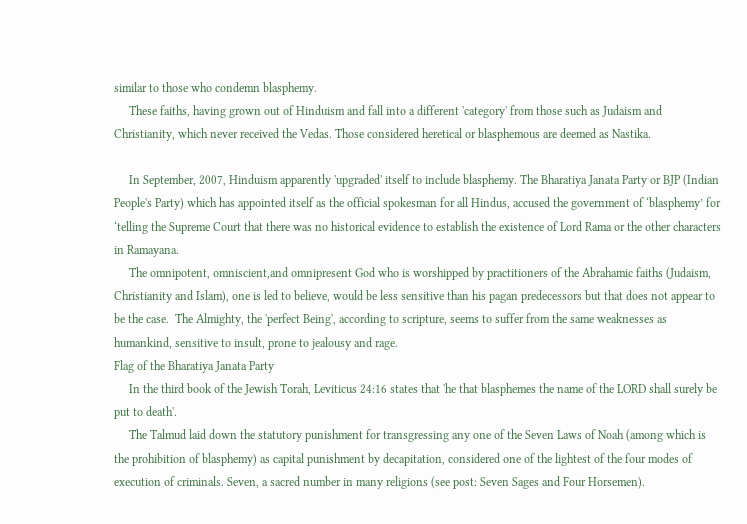similar to those who condemn blasphemy.
     These faiths, having grown out of Hinduism and fall into a different 'category' from those such as Judaism and Christianity, which never received the Vedas. Those considered heretical or blasphemous are deemed as Nastika.

     In September, 2007, Hinduism apparently 'upgraded' itself to include blasphemy. The Bharatiya Janata Party or BJP (Indian People's Party) which has appointed itself as the official spokesman for all Hindus, accused the government of ‘blasphemy’ for ‘telling the Supreme Court that there was no historical evidence to establish the existence of Lord Rama or the other characters in Ramayana.
     The omnipotent, omniscient,and omnipresent God who is worshipped by practitioners of the Abrahamic faiths (Judaism, Christianity and Islam), one is led to believe, would be less sensitive than his pagan predecessors but that does not appear to be the case.  The Almighty, the 'perfect Being', according to scripture, seems to suffer from the same weaknesses as humankind, sensitive to insult, prone to jealousy and rage.
Flag of the Bharatiya Janata Party
     In the third book of the Jewish Torah, Leviticus 24:16 states that 'he that blasphemes the name of the LORD shall surely be put to death'.
     The Talmud laid down the statutory punishment for transgressing any one of the Seven Laws of Noah (among which is the prohibition of blasphemy) as capital punishment by decapitation, considered one of the lightest of the four modes of execution of criminals. Seven, a sacred number in many religions (see post: Seven Sages and Four Horsemen).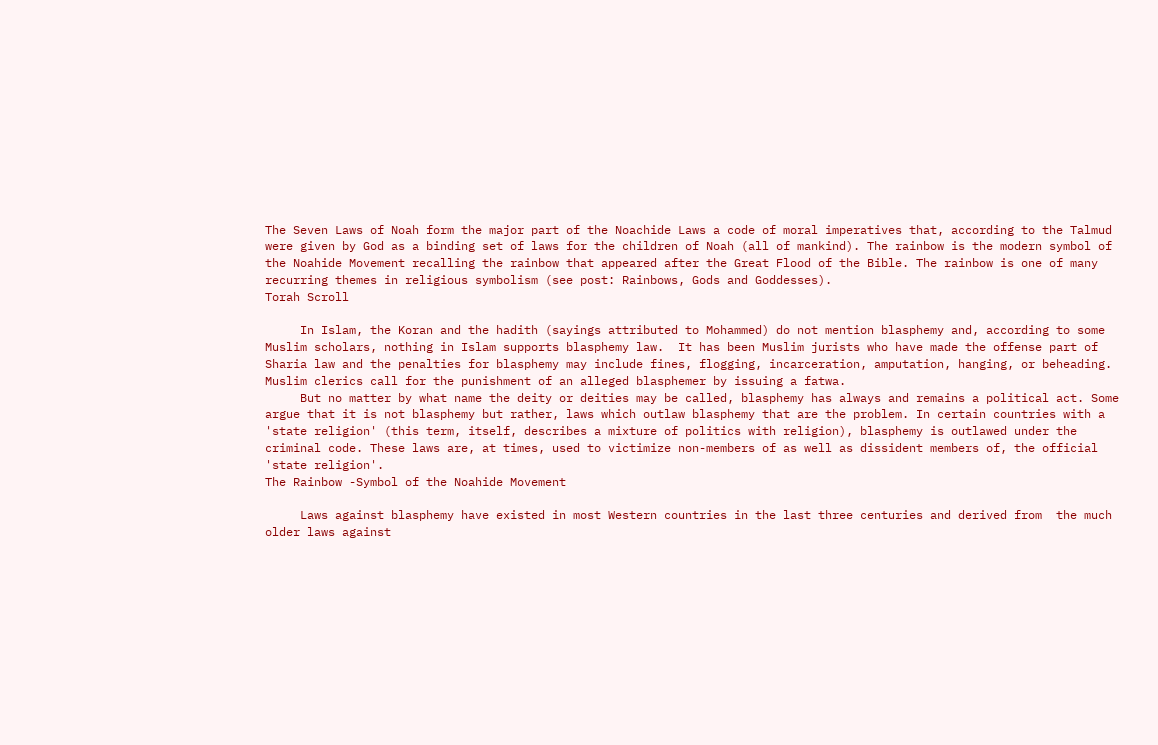The Seven Laws of Noah form the major part of the Noachide Laws a code of moral imperatives that, according to the Talmud were given by God as a binding set of laws for the children of Noah (all of mankind). The rainbow is the modern symbol of the Noahide Movement recalling the rainbow that appeared after the Great Flood of the Bible. The rainbow is one of many recurring themes in religious symbolism (see post: Rainbows, Gods and Goddesses).
Torah Scroll

     In Islam, the Koran and the hadith (sayings attributed to Mohammed) do not mention blasphemy and, according to some Muslim scholars, nothing in Islam supports blasphemy law.  It has been Muslim jurists who have made the offense part of Sharia law and the penalties for blasphemy may include fines, flogging, incarceration, amputation, hanging, or beheading. Muslim clerics call for the punishment of an alleged blasphemer by issuing a fatwa.
     But no matter by what name the deity or deities may be called, blasphemy has always and remains a political act. Some argue that it is not blasphemy but rather, laws which outlaw blasphemy that are the problem. In certain countries with a 'state religion' (this term, itself, describes a mixture of politics with religion), blasphemy is outlawed under the criminal code. These laws are, at times, used to victimize non-members of as well as dissident members of, the official 'state religion'.
The Rainbow -Symbol of the Noahide Movement

     Laws against blasphemy have existed in most Western countries in the last three centuries and derived from  the much older laws against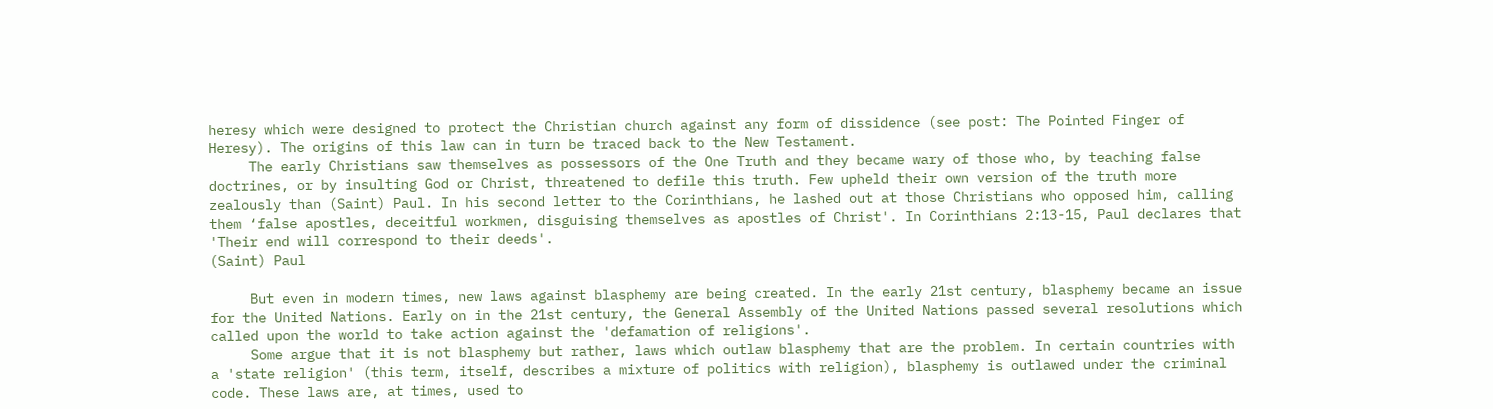heresy which were designed to protect the Christian church against any form of dissidence (see post: The Pointed Finger of Heresy). The origins of this law can in turn be traced back to the New Testament.
     The early Christians saw themselves as possessors of the One Truth and they became wary of those who, by teaching false doctrines, or by insulting God or Christ, threatened to defile this truth. Few upheld their own version of the truth more zealously than (Saint) Paul. In his second letter to the Corinthians, he lashed out at those Christians who opposed him, calling them ‘false apostles, deceitful workmen, disguising themselves as apostles of Christ'. In Corinthians 2:13-15, Paul declares that 'Their end will correspond to their deeds'.
(Saint) Paul

     But even in modern times, new laws against blasphemy are being created. In the early 21st century, blasphemy became an issue for the United Nations. Early on in the 21st century, the General Assembly of the United Nations passed several resolutions which called upon the world to take action against the 'defamation of religions'.
     Some argue that it is not blasphemy but rather, laws which outlaw blasphemy that are the problem. In certain countries with a 'state religion' (this term, itself, describes a mixture of politics with religion), blasphemy is outlawed under the criminal code. These laws are, at times, used to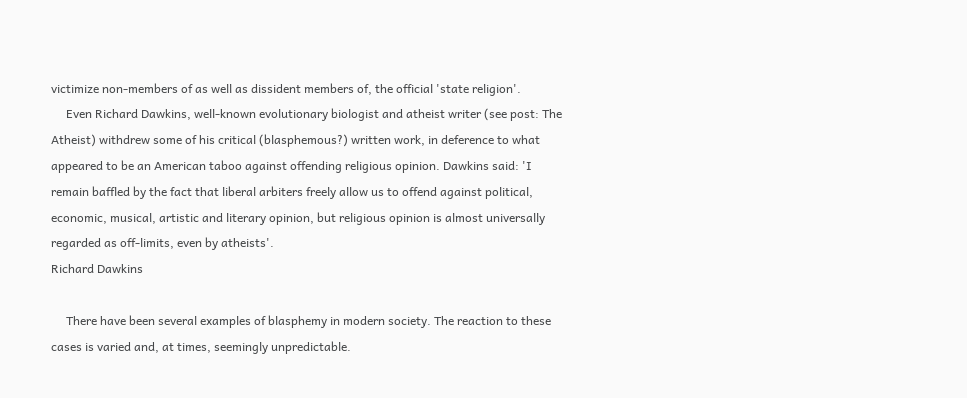victimize non-members of as well as dissident members of, the official 'state religion'.
     Even Richard Dawkins, well-known evolutionary biologist and atheist writer (see post: The Atheist) withdrew some of his critical (blasphemous?) written work, in deference to what appeared to be an American taboo against offending religious opinion. Dawkins said: 'I remain baffled by the fact that liberal arbiters freely allow us to offend against political, economic, musical, artistic and literary opinion, but religious opinion is almost universally regarded as off-limits, even by atheists'.
Richard Dawkins

     There have been several examples of blasphemy in modern society. The reaction to these cases is varied and, at times, seemingly unpredictable.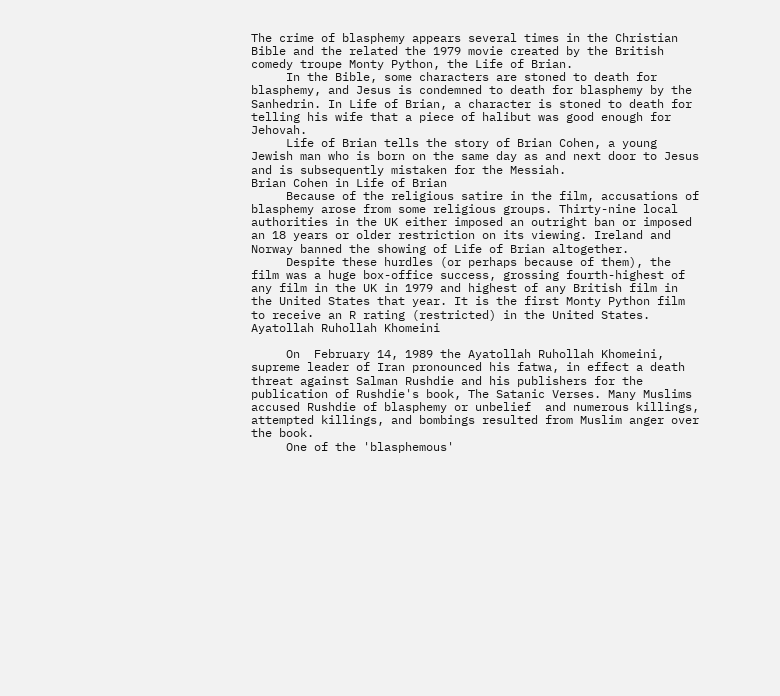The crime of blasphemy appears several times in the Christian Bible and the related the 1979 movie created by the British comedy troupe Monty Python, the Life of Brian.
     In the Bible, some characters are stoned to death for blasphemy, and Jesus is condemned to death for blasphemy by the Sanhedrin. In Life of Brian, a character is stoned to death for telling his wife that a piece of halibut was good enough for Jehovah.
     Life of Brian tells the story of Brian Cohen, a young Jewish man who is born on the same day as and next door to Jesus and is subsequently mistaken for the Messiah.
Brian Cohen in Life of Brian
     Because of the religious satire in the film, accusations of blasphemy arose from some religious groups. Thirty-nine local authorities in the UK either imposed an outright ban or imposed an 18 years or older restriction on its viewing. Ireland and Norway banned the showing of Life of Brian altogether.
     Despite these hurdles (or perhaps because of them), the film was a huge box-office success, grossing fourth-highest of any film in the UK in 1979 and highest of any British film in the United States that year. It is the first Monty Python film to receive an R rating (restricted) in the United States.
Ayatollah Ruhollah Khomeini

     On  February 14, 1989 the Ayatollah Ruhollah Khomeini, supreme leader of Iran pronounced his fatwa, in effect a death threat against Salman Rushdie and his publishers for the publication of Rushdie's book, The Satanic Verses. Many Muslims accused Rushdie of blasphemy or unbelief  and numerous killings, attempted killings, and bombings resulted from Muslim anger over the book.
     One of the 'blasphemous'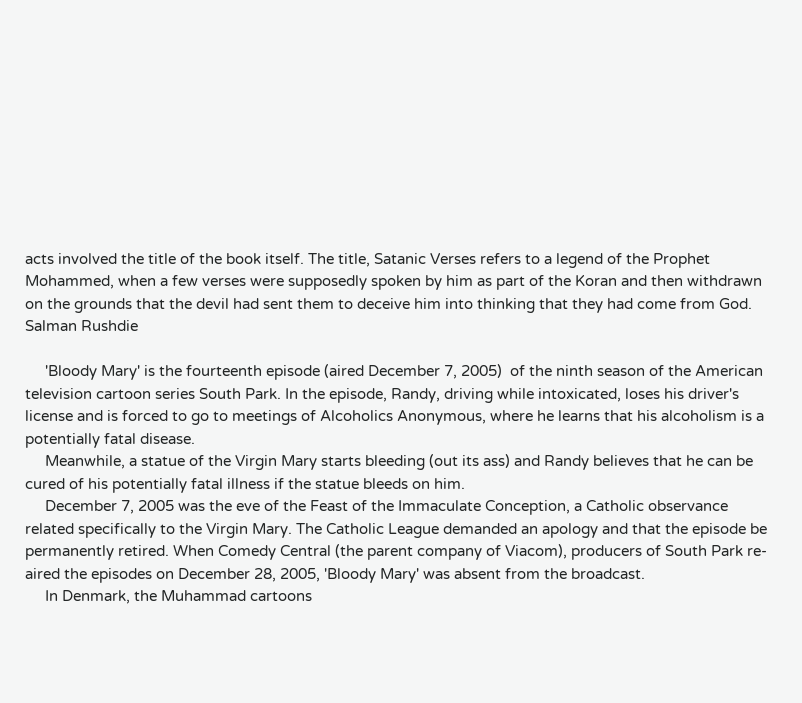acts involved the title of the book itself. The title, Satanic Verses refers to a legend of the Prophet Mohammed, when a few verses were supposedly spoken by him as part of the Koran and then withdrawn on the grounds that the devil had sent them to deceive him into thinking that they had come from God.
Salman Rushdie

     'Bloody Mary' is the fourteenth episode (aired December 7, 2005)  of the ninth season of the American television cartoon series South Park. In the episode, Randy, driving while intoxicated, loses his driver's license and is forced to go to meetings of Alcoholics Anonymous, where he learns that his alcoholism is a potentially fatal disease.
     Meanwhile, a statue of the Virgin Mary starts bleeding (out its ass) and Randy believes that he can be cured of his potentially fatal illness if the statue bleeds on him.
     December 7, 2005 was the eve of the Feast of the Immaculate Conception, a Catholic observance related specifically to the Virgin Mary. The Catholic League demanded an apology and that the episode be permanently retired. When Comedy Central (the parent company of Viacom), producers of South Park re-aired the episodes on December 28, 2005, 'Bloody Mary' was absent from the broadcast.
     In Denmark, the Muhammad cartoons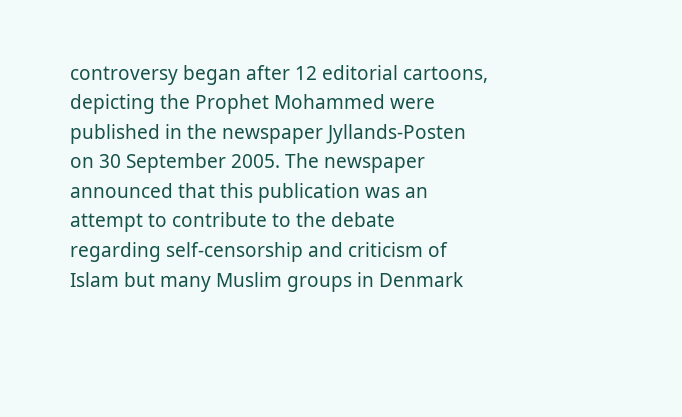controversy began after 12 editorial cartoons, depicting the Prophet Mohammed were published in the newspaper Jyllands-Posten on 30 September 2005. The newspaper announced that this publication was an attempt to contribute to the debate regarding self-censorship and criticism of Islam but many Muslim groups in Denmark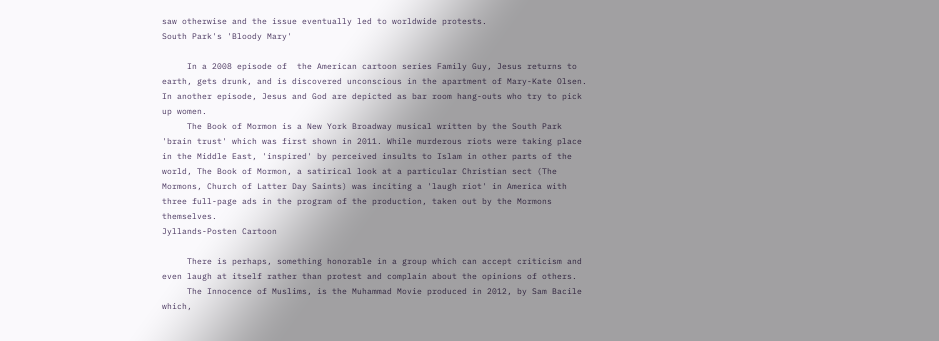saw otherwise and the issue eventually led to worldwide protests.
South Park's 'Bloody Mary'

     In a 2008 episode of  the American cartoon series Family Guy, Jesus returns to earth, gets drunk, and is discovered unconscious in the apartment of Mary-Kate Olsen. In another episode, Jesus and God are depicted as bar room hang-outs who try to pick up women.
     The Book of Mormon is a New York Broadway musical written by the South Park 'brain trust' which was first shown in 2011. While murderous riots were taking place in the Middle East, 'inspired' by perceived insults to Islam in other parts of the world, The Book of Mormon, a satirical look at a particular Christian sect (The Mormons, Church of Latter Day Saints) was inciting a 'laugh riot' in America with three full-page ads in the program of the production, taken out by the Mormons themselves.
Jyllands-Posten Cartoon

     There is perhaps, something honorable in a group which can accept criticism and even laugh at itself rather than protest and complain about the opinions of others.
     The Innocence of Muslims, is the Muhammad Movie produced in 2012, by Sam Bacile which,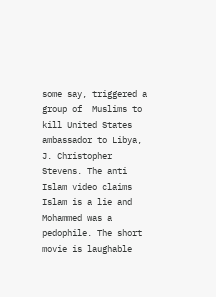some say, triggered a group of  Muslims to kill United States ambassador to Libya, J. Christopher Stevens. The anti Islam video claims Islam is a lie and Mohammed was a pedophile. The short movie is laughable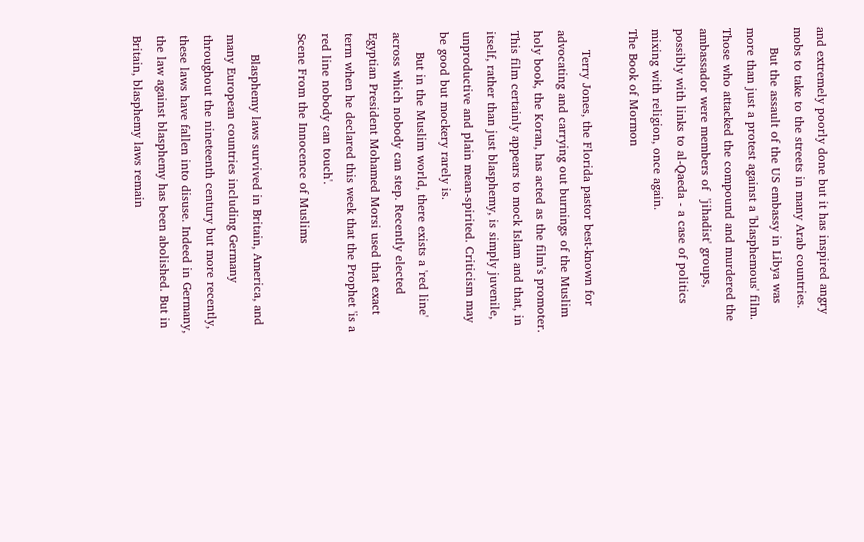and extremely poorly done but it has inspired angry mobs to take to the streets in many Arab countries.
     But the assault of the US embassy in Libya was more than just a protest against a 'blasphemous' film. Those who attacked the compound and murdered the ambassador were members of  'jihadist' groups, possibly with links to al-Qaeda - a case of politics mixing with religion, once again.
The Book of Mormon

     Terry Jones, the Florida pastor best-known for advocating and carrying out burnings of the Muslim holy book, the Koran, has acted as the film’s promoter. This film certainly appears to mock Islam and that, in itself, rather than just blasphemy, is simply juvenile, unproductive and plain mean-spirited. Criticism may be good but mockery rarely is.
     But in the Muslim world, there exists a 'red line' across which nobody can step. Recently elected Egyptian President Mohamed Morsi used that exact term when he declared this week that the Prophet 'is a red line nobody can touch'.
Scene From the Innocence of Muslims

     Blasphemy laws survived in Britain, America, and many European countries including Germany throughout the nineteenth century but more recently, these laws have fallen into disuse. Indeed in Germany, the law against blasphemy has been abolished. But in Britain, blasphemy laws remain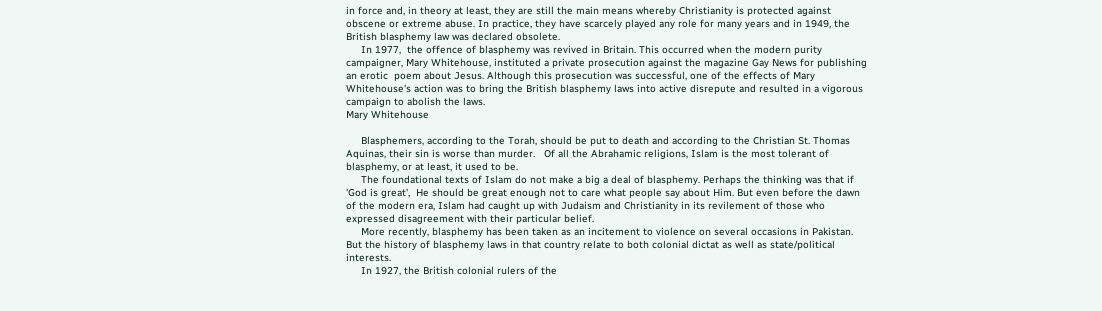in force and, in theory at least, they are still the main means whereby Christianity is protected against obscene or extreme abuse. In practice, they have scarcely played any role for many years and in 1949, the British blasphemy law was declared obsolete.
     In 1977,  the offence of blasphemy was revived in Britain. This occurred when the modern purity campaigner, Mary Whitehouse, instituted a private prosecution against the magazine Gay News for publishing an erotic  poem about Jesus. Although this prosecution was successful, one of the effects of Mary Whitehouse’s action was to bring the British blasphemy laws into active disrepute and resulted in a vigorous campaign to abolish the laws.
Mary Whitehouse

     Blasphemers, according to the Torah, should be put to death and according to the Christian St. Thomas Aquinas, their sin is worse than murder.   Of all the Abrahamic religions, Islam is the most tolerant of blasphemy, or at least, it used to be.
     The foundational texts of Islam do not make a big a deal of blasphemy. Perhaps the thinking was that if  'God is great',  He should be great enough not to care what people say about Him. But even before the dawn of the modern era, Islam had caught up with Judaism and Christianity in its revilement of those who expressed disagreement with their particular belief.
     More recently, blasphemy has been taken as an incitement to violence on several occasions in Pakistan. But the history of blasphemy laws in that country relate to both colonial dictat as well as state/political interests.
     In 1927, the British colonial rulers of the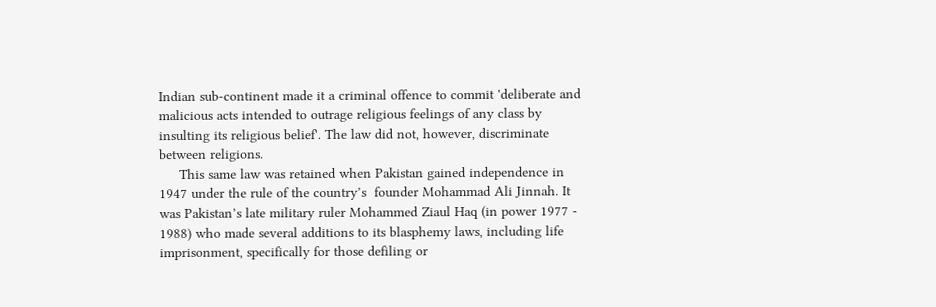Indian sub-continent made it a criminal offence to commit 'deliberate and malicious acts intended to outrage religious feelings of any class by insulting its religious belief'. The law did not, however, discriminate between religions.
     This same law was retained when Pakistan gained independence in 1947 under the rule of the country’s  founder Mohammad Ali Jinnah. It was Pakistan’s late military ruler Mohammed Ziaul Haq (in power 1977 - 1988) who made several additions to its blasphemy laws, including life imprisonment, specifically for those defiling or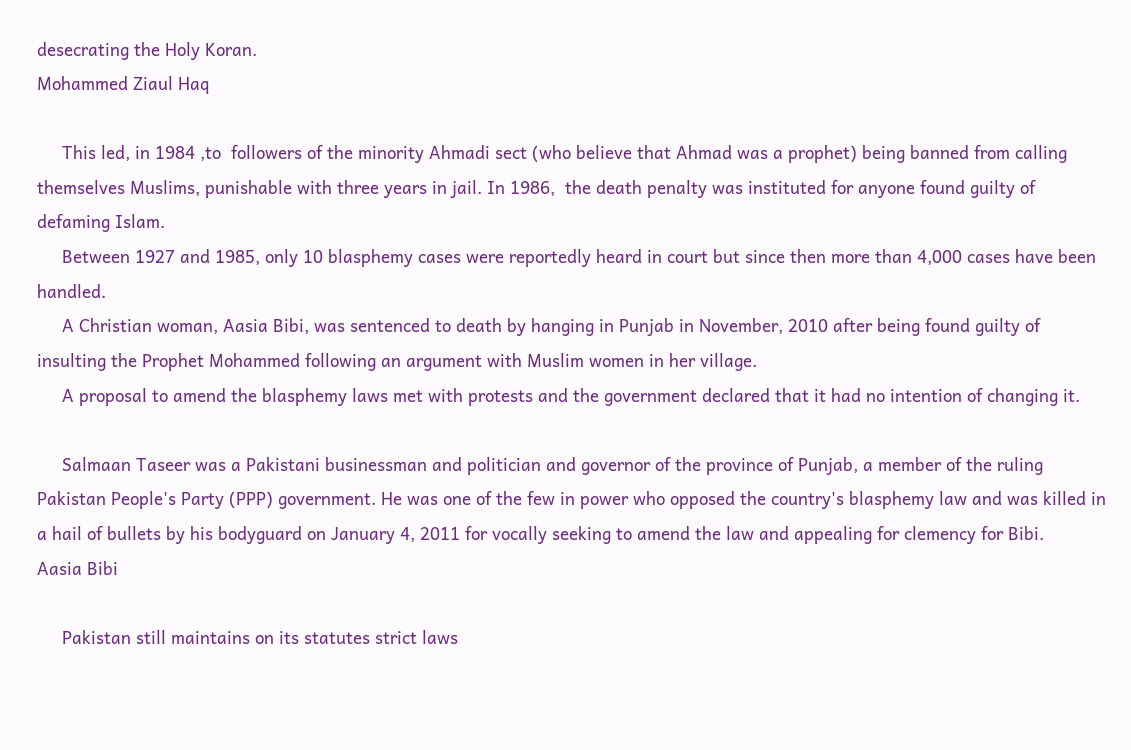desecrating the Holy Koran.
Mohammed Ziaul Haq

     This led, in 1984 ,to  followers of the minority Ahmadi sect (who believe that Ahmad was a prophet) being banned from calling themselves Muslims, punishable with three years in jail. In 1986,  the death penalty was instituted for anyone found guilty of defaming Islam.
     Between 1927 and 1985, only 10 blasphemy cases were reportedly heard in court but since then more than 4,000 cases have been handled.
     A Christian woman, Aasia Bibi, was sentenced to death by hanging in Punjab in November, 2010 after being found guilty of insulting the Prophet Mohammed following an argument with Muslim women in her village.
     A proposal to amend the blasphemy laws met with protests and the government declared that it had no intention of changing it.

     Salmaan Taseer was a Pakistani businessman and politician and governor of the province of Punjab, a member of the ruling Pakistan People's Party (PPP) government. He was one of the few in power who opposed the country's blasphemy law and was killed in a hail of bullets by his bodyguard on January 4, 2011 for vocally seeking to amend the law and appealing for clemency for Bibi.
Aasia Bibi

     Pakistan still maintains on its statutes strict laws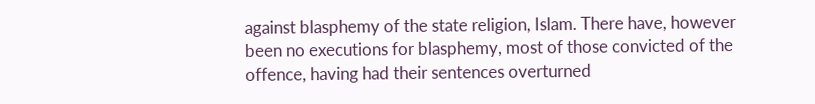against blasphemy of the state religion, Islam. There have, however been no executions for blasphemy, most of those convicted of the offence, having had their sentences overturned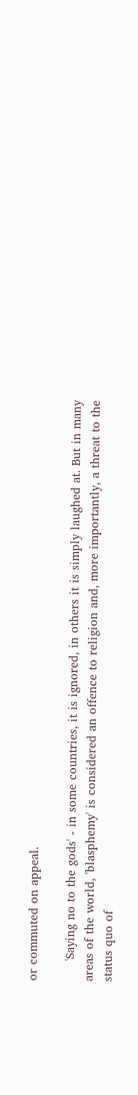or commuted on appeal.

     'Saying no to the gods' - in some countries, it is ignored, in others it is simply laughed at. But in many areas of the world, 'blasphemy' is considered an offence to religion and, more importantly, a threat to the status quo of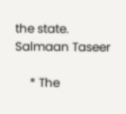the state.
Salmaan Taseer

     * The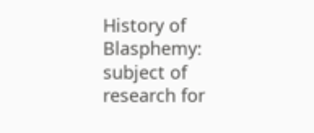History of Blasphemy: subject of research for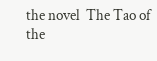the novel  The Tao of the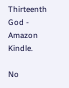Thirteenth God - Amazon Kindle.

No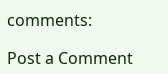comments:

Post a Comment